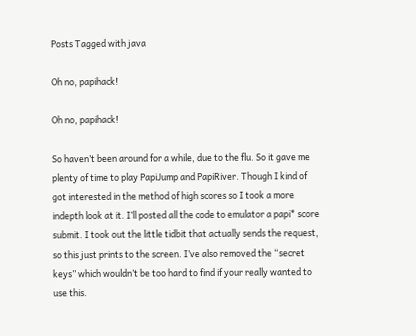Posts Tagged with java

Oh no, papihack!

Oh no, papihack!

So haven’t been around for a while, due to the flu. So it gave me plenty of time to play PapiJump and PapiRiver. Though I kind of got interested in the method of high scores so I took a more indepth look at it. I’ll posted all the code to emulator a papi* score submit. I took out the little tidbit that actually sends the request, so this just prints to the screen. I’ve also removed the “secret keys” which wouldn’t be too hard to find if your really wanted to use this.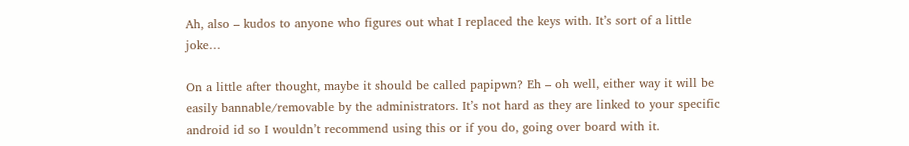Ah, also – kudos to anyone who figures out what I replaced the keys with. It’s sort of a little joke…

On a little after thought, maybe it should be called papipwn? Eh – oh well, either way it will be easily bannable/removable by the administrators. It’s not hard as they are linked to your specific android id so I wouldn’t recommend using this or if you do, going over board with it.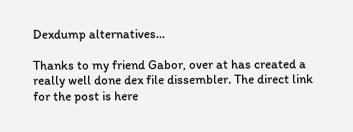Dexdump alternatives…

Thanks to my friend Gabor, over at has created a really well done dex file dissembler. The direct link for the post is here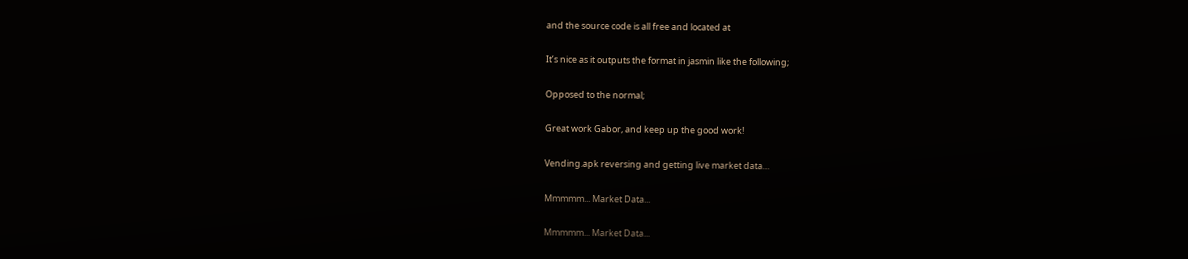and the source code is all free and located at

It’s nice as it outputs the format in jasmin like the following;

Opposed to the normal;

Great work Gabor, and keep up the good work!

Vending.apk reversing and getting live market data…

Mmmmm... Market Data...

Mmmmm... Market Data...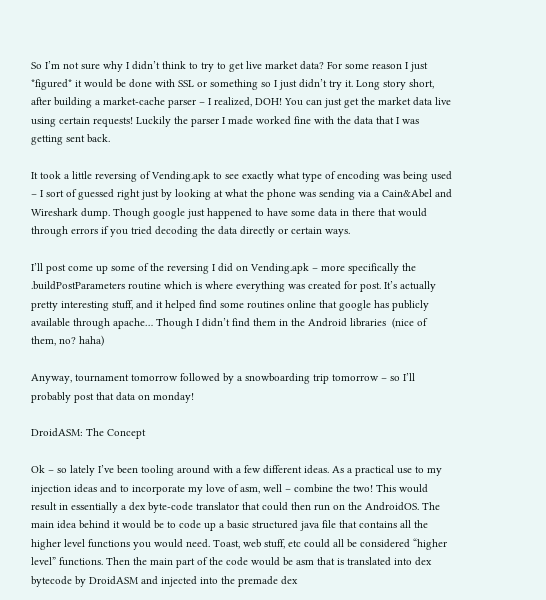So I’m not sure why I didn’t think to try to get live market data? For some reason I just *figured* it would be done with SSL or something so I just didn’t try it. Long story short, after building a market-cache parser – I realized, DOH! You can just get the market data live using certain requests! Luckily the parser I made worked fine with the data that I was getting sent back.

It took a little reversing of Vending.apk to see exactly what type of encoding was being used – I sort of guessed right just by looking at what the phone was sending via a Cain&Abel and Wireshark dump. Though google just happened to have some data in there that would through errors if you tried decoding the data directly or certain ways.

I’ll post come up some of the reversing I did on Vending.apk – more specifically the .buildPostParameters routine which is where everything was created for post. It’s actually pretty interesting stuff, and it helped find some routines online that google has publicly available through apache… Though I didn’t find them in the Android libraries  (nice of them, no? haha)

Anyway, tournament tomorrow followed by a snowboarding trip tomorrow – so I’ll probably post that data on monday!

DroidASM: The Concept

Ok – so lately I’ve been tooling around with a few different ideas. As a practical use to my injection ideas and to incorporate my love of asm, well – combine the two! This would result in essentially a dex byte-code translator that could then run on the AndroidOS. The main idea behind it would be to code up a basic structured java file that contains all the higher level functions you would need. Toast, web stuff, etc could all be considered “higher level” functions. Then the main part of the code would be asm that is translated into dex bytecode by DroidASM and injected into the premade dex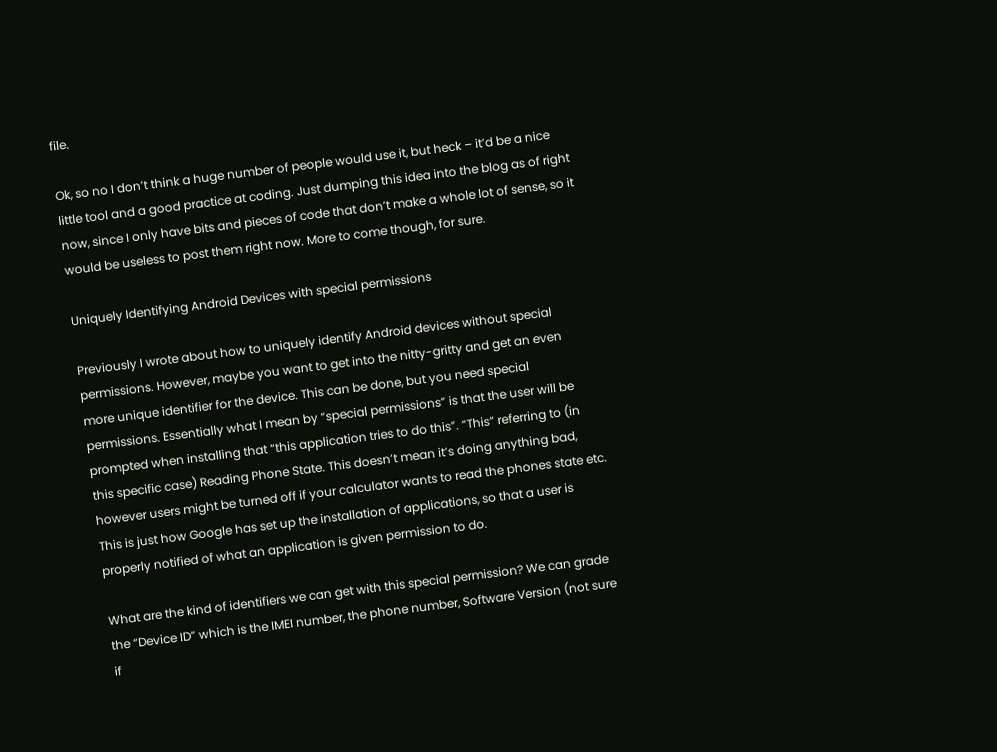file.

Ok, so no I don’t think a huge number of people would use it, but heck – it’d be a nice little tool and a good practice at coding. Just dumping this idea into the blog as of right now, since I only have bits and pieces of code that don’t make a whole lot of sense, so it would be useless to post them right now. More to come though, for sure.

Uniquely Identifying Android Devices with special permissions

Previously I wrote about how to uniquely identify Android devices without special permissions. However, maybe you want to get into the nitty-gritty and get an even more unique identifier for the device. This can be done, but you need special permissions. Essentially what I mean by “special permissions” is that the user will be prompted when installing that “this application tries to do this”. “This” referring to (in this specific case) Reading Phone State. This doesn’t mean it’s doing anything bad, however users might be turned off if your calculator wants to read the phones state etc. This is just how Google has set up the installation of applications, so that a user is properly notified of what an application is given permission to do.

What are the kind of identifiers we can get with this special permission? We can grade the “Device ID” which is the IMEI number, the phone number, Software Version (not sure if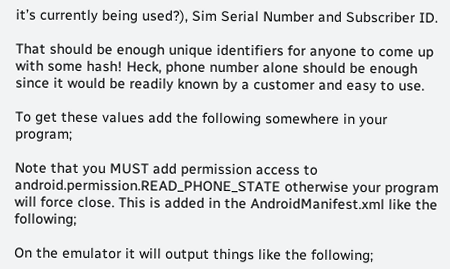it’s currently being used?), Sim Serial Number and Subscriber ID.

That should be enough unique identifiers for anyone to come up with some hash! Heck, phone number alone should be enough since it would be readily known by a customer and easy to use.

To get these values add the following somewhere in your program;

Note that you MUST add permission access to android.permission.READ_PHONE_STATE otherwise your program will force close. This is added in the AndroidManifest.xml like the following;

On the emulator it will output things like the following;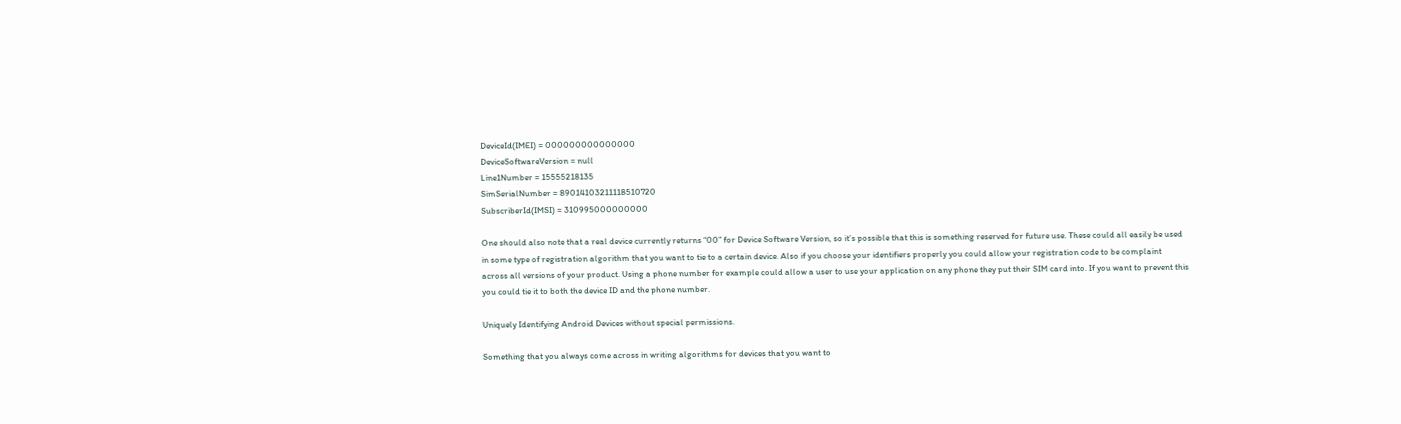DeviceId(IMEI) = 000000000000000
DeviceSoftwareVersion = null
Line1Number = 15555218135
SimSerialNumber = 89014103211118510720
SubscriberId(IMSI) = 310995000000000

One should also note that a real device currently returns “00” for Device Software Version, so it’s possible that this is something reserved for future use. These could all easily be used in some type of registration algorithm that you want to tie to a certain device. Also if you choose your identifiers properly you could allow your registration code to be complaint across all versions of your product. Using a phone number for example could allow a user to use your application on any phone they put their SIM card into. If you want to prevent this you could tie it to both the device ID and the phone number.

Uniquely Identifying Android Devices without special permissions.

Something that you always come across in writing algorithms for devices that you want to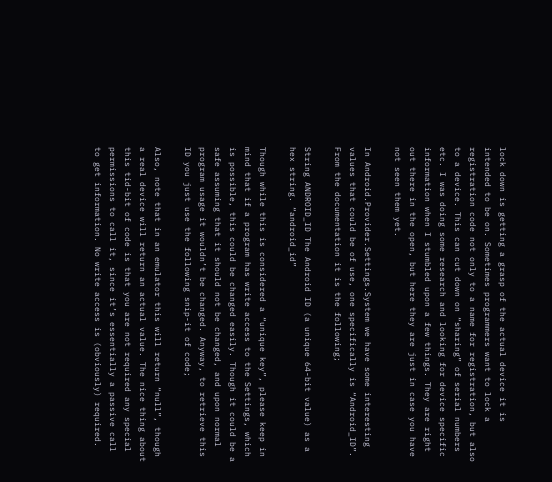lock down is getting a grasp of the actual device it is intended to be on. Sometimes programmers want to lock a registration code not only to a name for registration, but also to a device. This can cut down on “sharing” of serial numbers etc. I was doing some research and looking for device specific information when I stumbled upon a few things. They are right out there in the open, but here they are just in case you have not seen them yet.

In Android.Provider.Settings.System we have some interesting values that could be of use, one specifically is “Android_ID”. From the documentation it is the following;

String ANDROID_ID The Android ID (a unique 64-bit value) as a hex string. “android_id”

Though while this is considered a “unique key”, please keep in mind that if a program has write access to the Settings, which is possible, this could be changed easily. Though it could be a safe assuming that it should not be changed, and upon normal program usage it wouldn’t be changed. Anyway, to retrieve this ID you just use the following snip-it of code;

Also, note that in an emulator this will return “null”, though a real device will return an actual value. The nice thing about this tid-bit of code is that you are not required any special permissions to call it, since it’s essentially a passive call to get information. No write access is (obviously) required.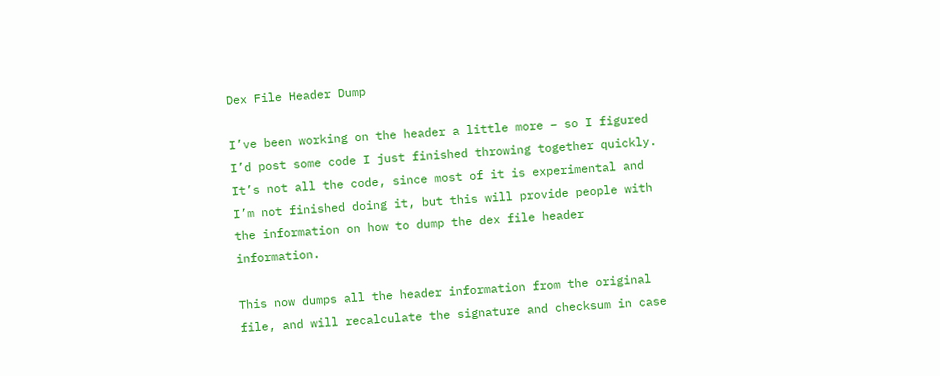Dex File Header Dump

I’ve been working on the header a little more – so I figured I’d post some code I just finished throwing together quickly. It’s not all the code, since most of it is experimental and I’m not finished doing it, but this will provide people with the information on how to dump the dex file header information.

This now dumps all the header information from the original file, and will recalculate the signature and checksum in case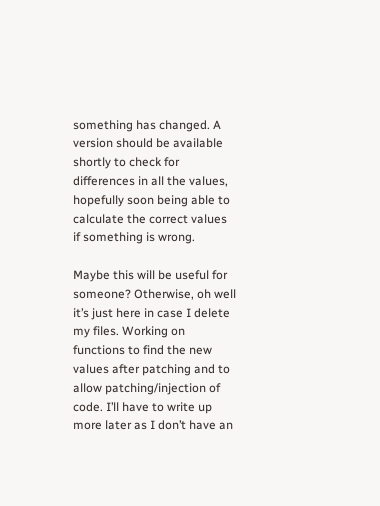something has changed. A version should be available shortly to check for differences in all the values, hopefully soon being able to calculate the correct values if something is wrong.

Maybe this will be useful for someone? Otherwise, oh well it’s just here in case I delete my files. Working on functions to find the new values after patching and to allow patching/injection of code. I’ll have to write up more later as I don’t have an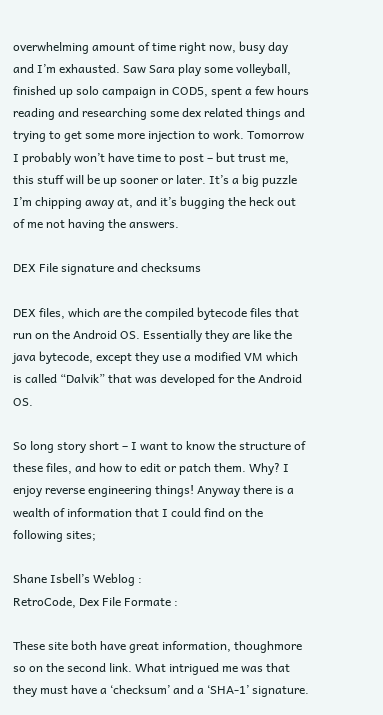overwhelming amount of time right now, busy day and I’m exhausted. Saw Sara play some volleyball, finished up solo campaign in COD5, spent a few hours reading and researching some dex related things and trying to get some more injection to work. Tomorrow I probably won’t have time to post – but trust me, this stuff will be up sooner or later. It’s a big puzzle I’m chipping away at, and it’s bugging the heck out of me not having the answers.

DEX File signature and checksums

DEX files, which are the compiled bytecode files that run on the Android OS. Essentially they are like the java bytecode, except they use a modified VM which is called “Dalvik” that was developed for the Android OS.

So long story short – I want to know the structure of these files, and how to edit or patch them. Why? I enjoy reverse engineering things! Anyway there is a wealth of information that I could find on the following sites;

Shane Isbell’s Weblog :
RetroCode, Dex File Formate :

These site both have great information, thoughmore so on the second link. What intrigued me was that they must have a ‘checksum’ and a ‘SHA-1’ signature.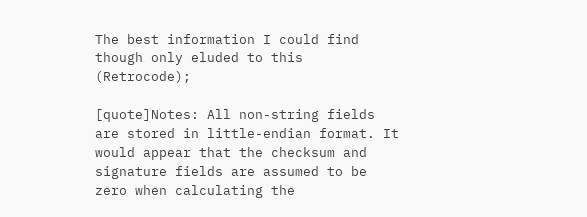The best information I could find though only eluded to this (Retrocode);

[quote]Notes: All non-string fields are stored in little-endian format. It would appear that the checksum and signature fields are assumed to be zero when calculating the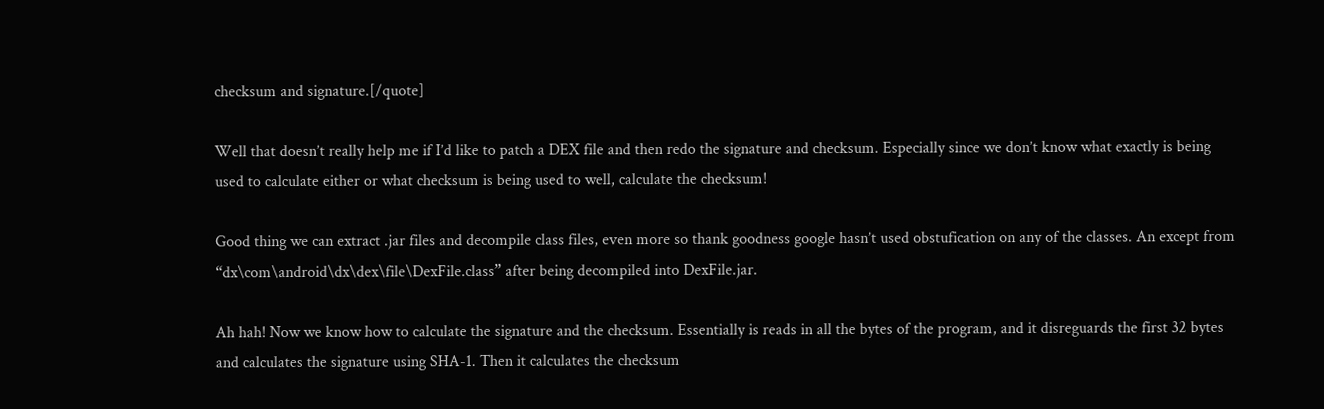checksum and signature.[/quote]

Well that doesn’t really help me if I’d like to patch a DEX file and then redo the signature and checksum. Especially since we don’t know what exactly is being used to calculate either or what checksum is being used to well, calculate the checksum!

Good thing we can extract .jar files and decompile class files, even more so thank goodness google hasn’t used obstufication on any of the classes. An except from “dx\com\android\dx\dex\file\DexFile.class” after being decompiled into DexFile.jar.

Ah hah! Now we know how to calculate the signature and the checksum. Essentially is reads in all the bytes of the program, and it disreguards the first 32 bytes and calculates the signature using SHA-1. Then it calculates the checksum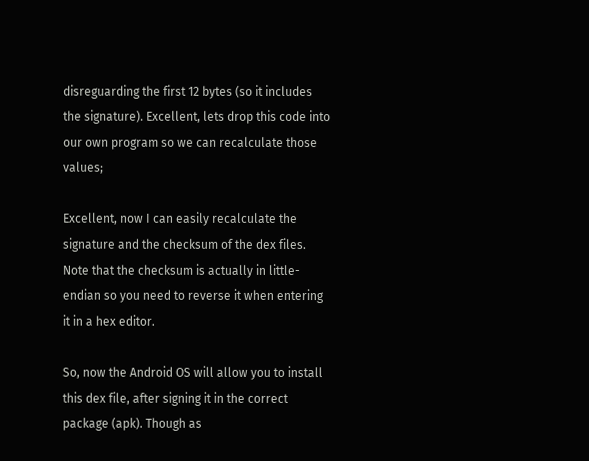disreguarding the first 12 bytes (so it includes the signature). Excellent, lets drop this code into our own program so we can recalculate those values;

Excellent, now I can easily recalculate the signature and the checksum of the dex files. Note that the checksum is actually in little-endian so you need to reverse it when entering it in a hex editor.

So, now the Android OS will allow you to install this dex file, after signing it in the correct package (apk). Though as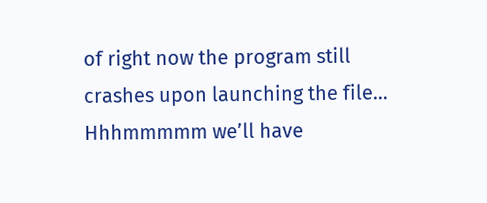of right now the program still crashes upon launching the file… Hhhmmmmm we’ll have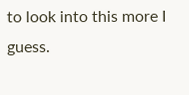to look into this more I guess.